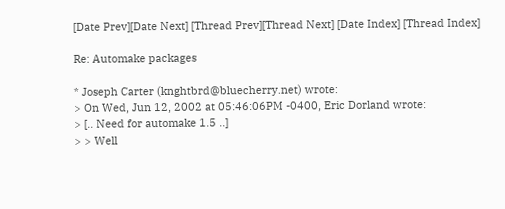[Date Prev][Date Next] [Thread Prev][Thread Next] [Date Index] [Thread Index]

Re: Automake packages

* Joseph Carter (knghtbrd@bluecherry.net) wrote:
> On Wed, Jun 12, 2002 at 05:46:06PM -0400, Eric Dorland wrote:
> [.. Need for automake 1.5 ..]
> > Well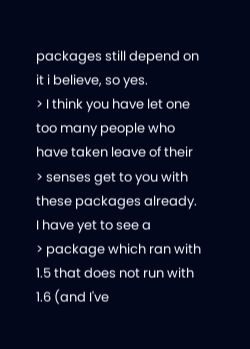packages still depend on it i believe, so yes.
> I think you have let one too many people who have taken leave of their
> senses get to you with these packages already.  I have yet to see a
> package which ran with 1.5 that does not run with 1.6 (and I've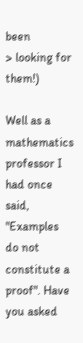been
> looking for them!)

Well as a mathematics professor I had once said, "Examples do not
constitute a proof". Have you asked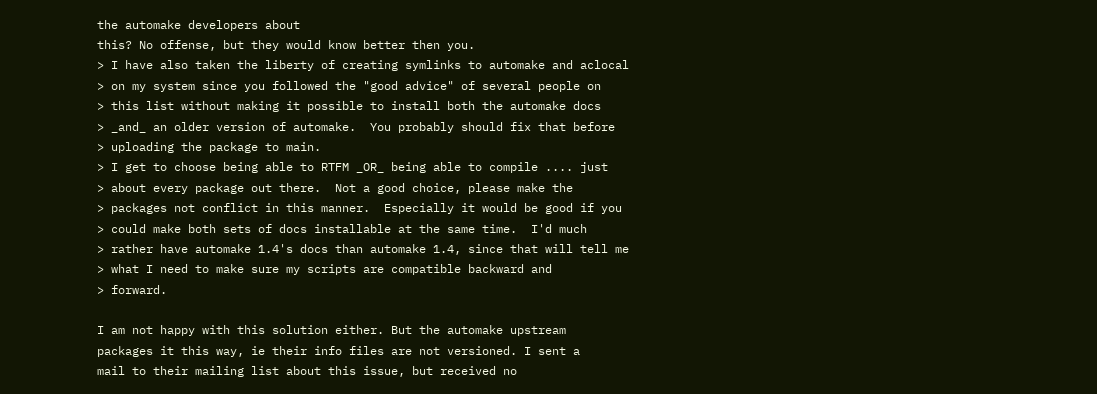the automake developers about
this? No offense, but they would know better then you.
> I have also taken the liberty of creating symlinks to automake and aclocal
> on my system since you followed the "good advice" of several people on
> this list without making it possible to install both the automake docs
> _and_ an older version of automake.  You probably should fix that before
> uploading the package to main.
> I get to choose being able to RTFM _OR_ being able to compile .... just
> about every package out there.  Not a good choice, please make the
> packages not conflict in this manner.  Especially it would be good if you
> could make both sets of docs installable at the same time.  I'd much
> rather have automake 1.4's docs than automake 1.4, since that will tell me
> what I need to make sure my scripts are compatible backward and
> forward.

I am not happy with this solution either. But the automake upstream
packages it this way, ie their info files are not versioned. I sent a
mail to their mailing list about this issue, but received no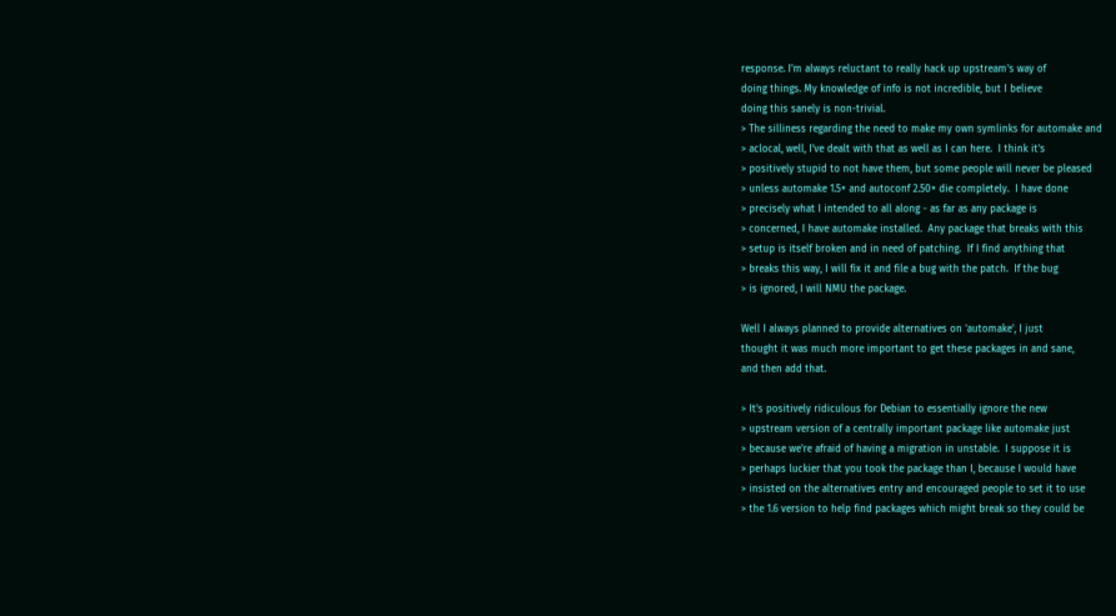response. I'm always reluctant to really hack up upstream's way of
doing things. My knowledge of info is not incredible, but I believe
doing this sanely is non-trivial.
> The silliness regarding the need to make my own symlinks for automake and
> aclocal, well, I've dealt with that as well as I can here.  I think it's
> positively stupid to not have them, but some people will never be pleased
> unless automake 1.5+ and autoconf 2.50+ die completely.  I have done
> precisely what I intended to all along - as far as any package is
> concerned, I have automake installed.  Any package that breaks with this
> setup is itself broken and in need of patching.  If I find anything that
> breaks this way, I will fix it and file a bug with the patch.  If the bug
> is ignored, I will NMU the package.

Well I always planned to provide alternatives on 'automake', I just
thought it was much more important to get these packages in and sane,
and then add that.

> It's positively ridiculous for Debian to essentially ignore the new
> upstream version of a centrally important package like automake just
> because we're afraid of having a migration in unstable.  I suppose it is
> perhaps luckier that you took the package than I, because I would have
> insisted on the alternatives entry and encouraged people to set it to use
> the 1.6 version to help find packages which might break so they could be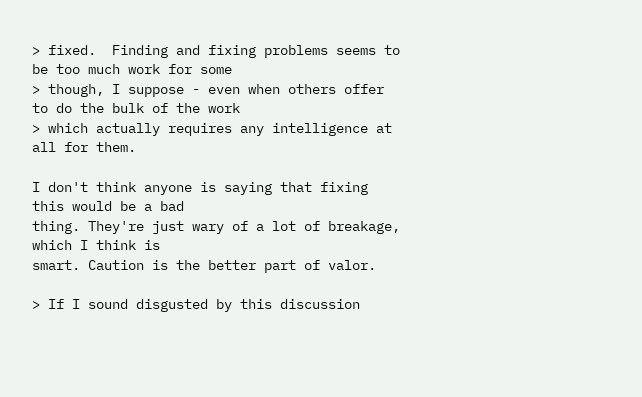> fixed.  Finding and fixing problems seems to be too much work for some
> though, I suppose - even when others offer to do the bulk of the work
> which actually requires any intelligence at all for them.

I don't think anyone is saying that fixing this would be a bad
thing. They're just wary of a lot of breakage, which I think is
smart. Caution is the better part of valor.

> If I sound disgusted by this discussion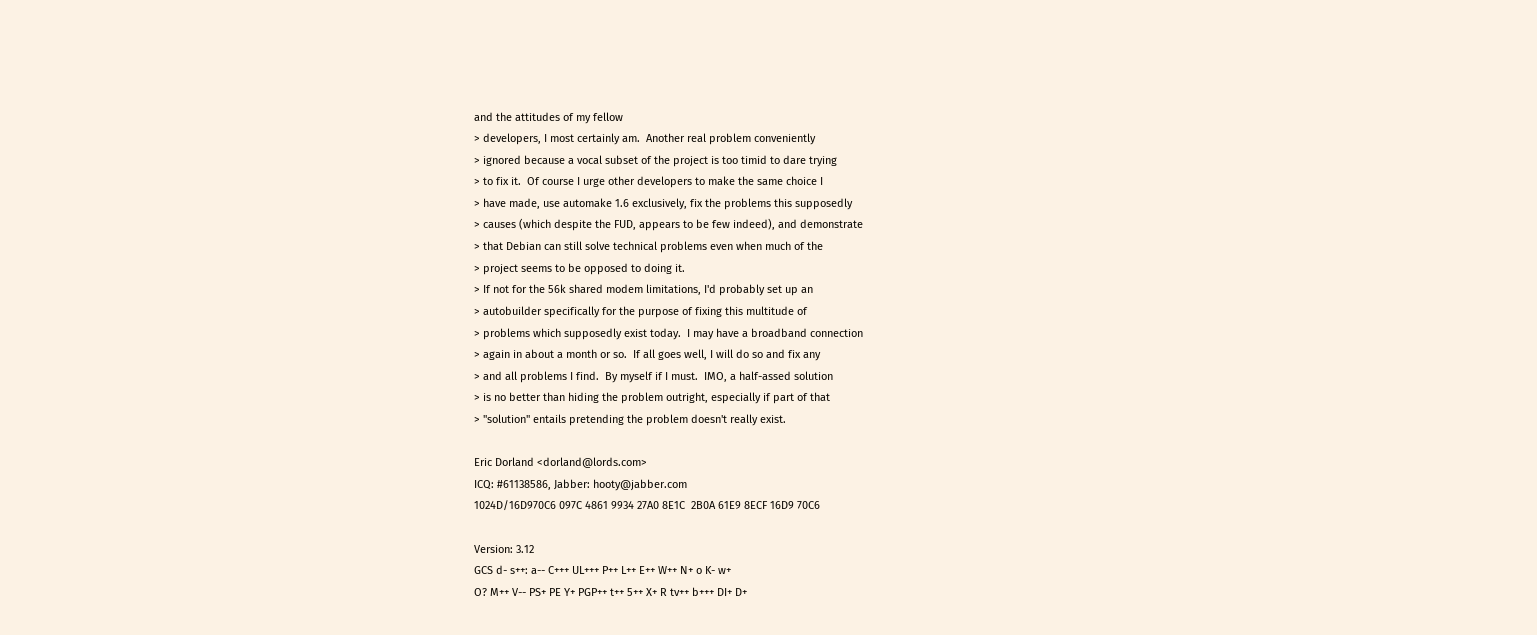and the attitudes of my fellow
> developers, I most certainly am.  Another real problem conveniently
> ignored because a vocal subset of the project is too timid to dare trying
> to fix it.  Of course I urge other developers to make the same choice I
> have made, use automake 1.6 exclusively, fix the problems this supposedly
> causes (which despite the FUD, appears to be few indeed), and demonstrate
> that Debian can still solve technical problems even when much of the
> project seems to be opposed to doing it.
> If not for the 56k shared modem limitations, I'd probably set up an
> autobuilder specifically for the purpose of fixing this multitude of
> problems which supposedly exist today.  I may have a broadband connection
> again in about a month or so.  If all goes well, I will do so and fix any
> and all problems I find.  By myself if I must.  IMO, a half-assed solution
> is no better than hiding the problem outright, especially if part of that
> "solution" entails pretending the problem doesn't really exist.

Eric Dorland <dorland@lords.com>
ICQ: #61138586, Jabber: hooty@jabber.com
1024D/16D970C6 097C 4861 9934 27A0 8E1C  2B0A 61E9 8ECF 16D9 70C6

Version: 3.12
GCS d- s++: a-- C+++ UL+++ P++ L++ E++ W++ N+ o K- w+
O? M++ V-- PS+ PE Y+ PGP++ t++ 5++ X+ R tv++ b+++ DI+ D+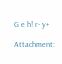G e h! r- y+

Attachment: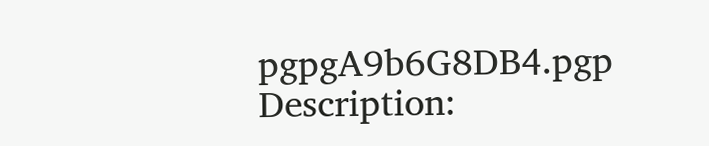pgpgA9b6G8DB4.pgp
Description: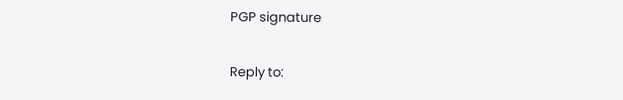PGP signature

Reply to: